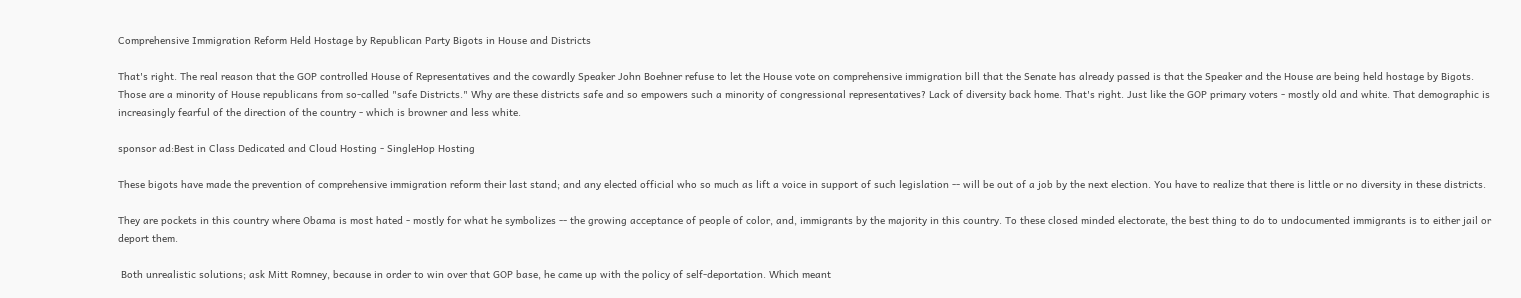Comprehensive Immigration Reform Held Hostage by Republican Party Bigots in House and Districts

That's right. The real reason that the GOP controlled House of Representatives and the cowardly Speaker John Boehner refuse to let the House vote on comprehensive immigration bill that the Senate has already passed is that the Speaker and the House are being held hostage by Bigots. Those are a minority of House republicans from so-called "safe Districts." Why are these districts safe and so empowers such a minority of congressional representatives? Lack of diversity back home. That's right. Just like the GOP primary voters - mostly old and white. That demographic is increasingly fearful of the direction of the country - which is browner and less white.

sponsor ad:Best in Class Dedicated and Cloud Hosting - SingleHop Hosting

These bigots have made the prevention of comprehensive immigration reform their last stand; and any elected official who so much as lift a voice in support of such legislation -- will be out of a job by the next election. You have to realize that there is little or no diversity in these districts.

They are pockets in this country where Obama is most hated - mostly for what he symbolizes -- the growing acceptance of people of color, and, immigrants by the majority in this country. To these closed minded electorate, the best thing to do to undocumented immigrants is to either jail or deport them.

 Both unrealistic solutions; ask Mitt Romney, because in order to win over that GOP base, he came up with the policy of self-deportation. Which meant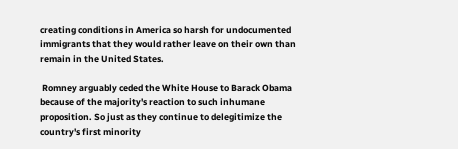creating conditions in America so harsh for undocumented immigrants that they would rather leave on their own than remain in the United States.

 Romney arguably ceded the White House to Barack Obama because of the majority's reaction to such inhumane proposition. So just as they continue to delegitimize the country's first minority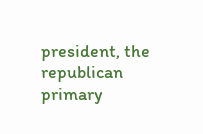president, the republican primary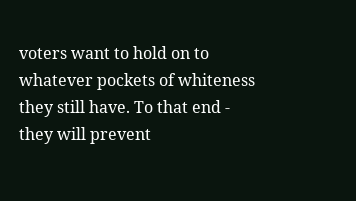voters want to hold on to whatever pockets of whiteness they still have. To that end - they will prevent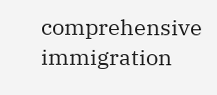comprehensive immigration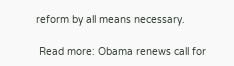reform by all means necessary.

 Read more: Obama renews call for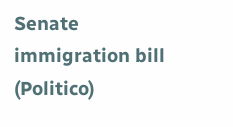Senate immigration bill (Politico)